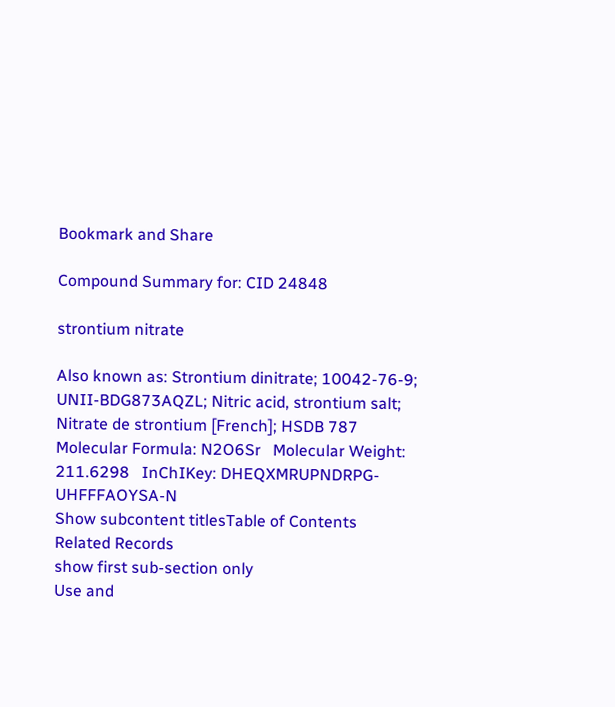Bookmark and Share

Compound Summary for: CID 24848

strontium nitrate

Also known as: Strontium dinitrate; 10042-76-9; UNII-BDG873AQZL; Nitric acid, strontium salt; Nitrate de strontium [French]; HSDB 787
Molecular Formula: N2O6Sr   Molecular Weight: 211.6298   InChIKey: DHEQXMRUPNDRPG-UHFFFAOYSA-N
Show subcontent titlesTable of Contents
Related Records
show first sub-section only
Use and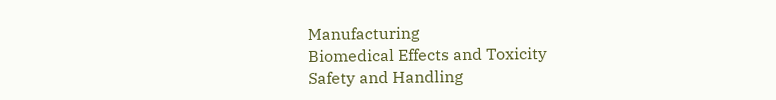Manufacturing
Biomedical Effects and Toxicity
Safety and Handling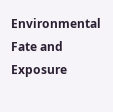Environmental Fate and Exposure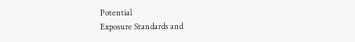Potential
Exposure Standards and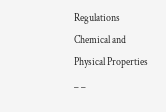Regulations
Chemical and Physical Properties
_ _